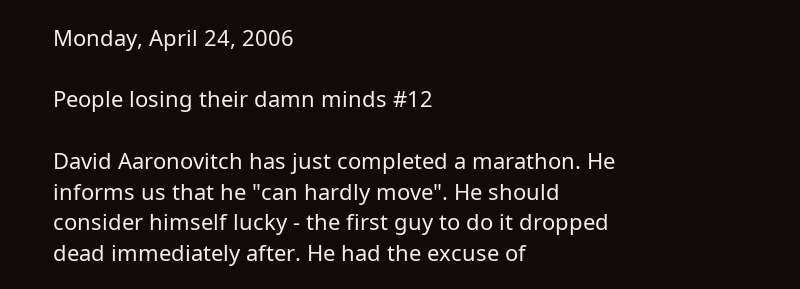Monday, April 24, 2006

People losing their damn minds #12

David Aaronovitch has just completed a marathon. He informs us that he "can hardly move". He should consider himself lucky - the first guy to do it dropped dead immediately after. He had the excuse of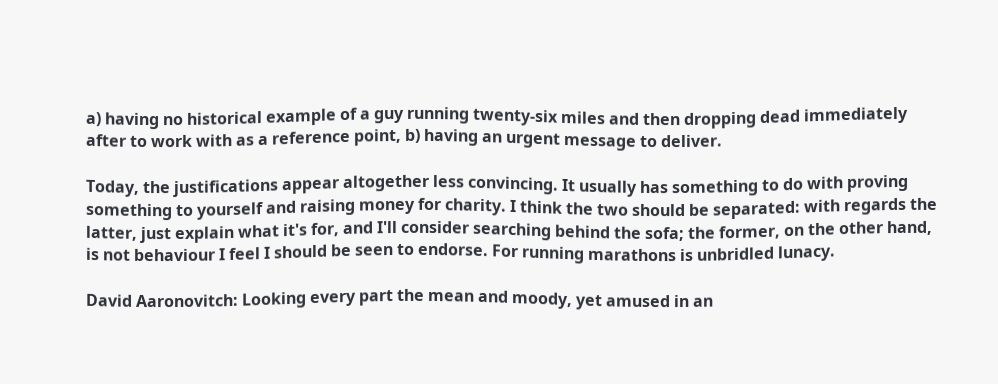a) having no historical example of a guy running twenty-six miles and then dropping dead immediately after to work with as a reference point, b) having an urgent message to deliver.

Today, the justifications appear altogether less convincing. It usually has something to do with proving something to yourself and raising money for charity. I think the two should be separated: with regards the latter, just explain what it's for, and I'll consider searching behind the sofa; the former, on the other hand, is not behaviour I feel I should be seen to endorse. For running marathons is unbridled lunacy.

David Aaronovitch: Looking every part the mean and moody, yet amused in an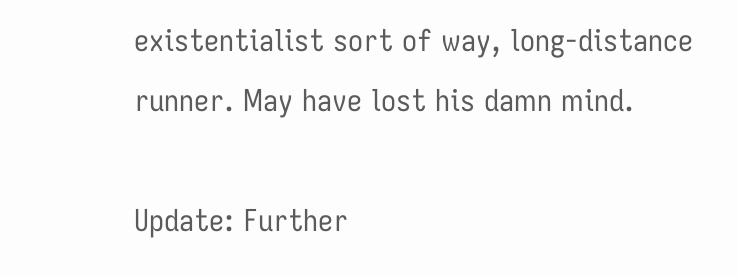existentialist sort of way, long-distance runner. May have lost his damn mind.

Update: Further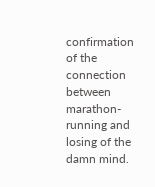confirmation of the connection between marathon-running and losing of the damn mind.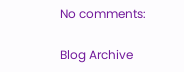No comments:

Blog Archive